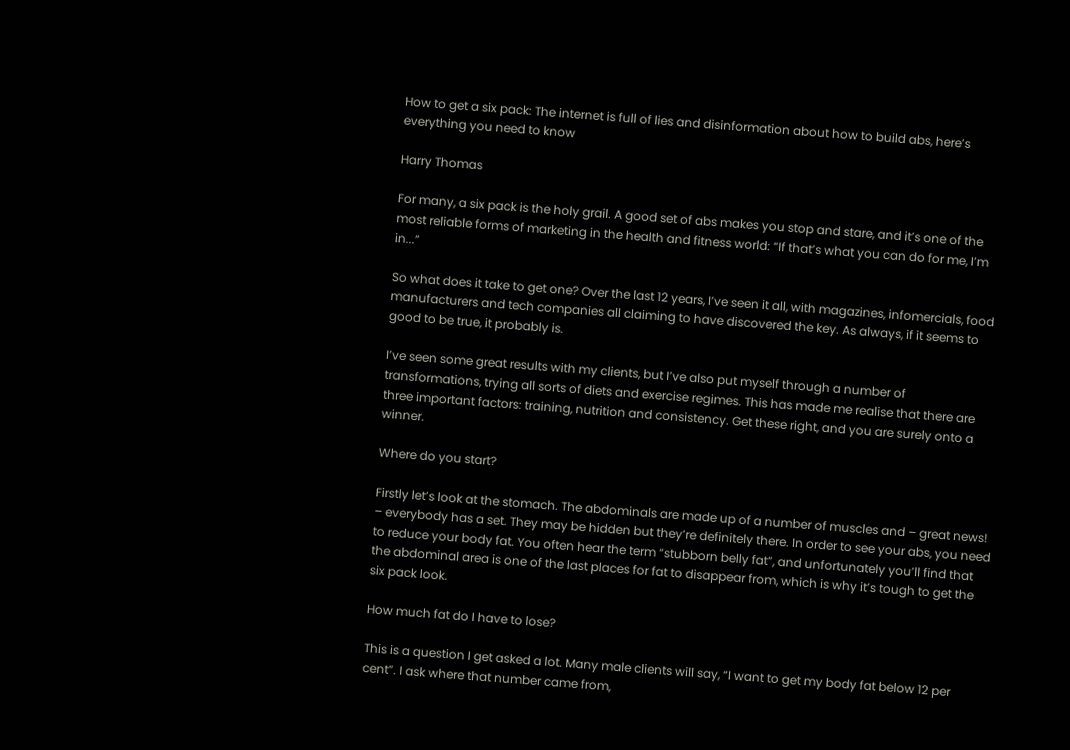How to get a six pack: The internet is full of lies and disinformation about how to build abs, here’s everything you need to know

Harry Thomas

For many, a six pack is the holy grail. A good set of abs makes you stop and stare, and it’s one of the most reliable forms of marketing in the health and fitness world: “If that’s what you can do for me, I’m in...”

So what does it take to get one? Over the last 12 years, I’ve seen it all, with magazines, infomercials, food manufacturers and tech companies all claiming to have discovered the key. As always, if it seems to good to be true, it probably is.

I’ve seen some great results with my clients, but I’ve also put myself through a number of transformations, trying all sorts of diets and exercise regimes. This has made me realise that there are three important factors: training, nutrition and consistency. Get these right, and you are surely onto a winner.

Where do you start?

Firstly let’s look at the stomach. The abdominals are made up of a number of muscles and – great news! – everybody has a set. They may be hidden but they’re definitely there. In order to see your abs, you need to reduce your body fat. You often hear the term “stubborn belly fat”, and unfortunately you’ll find that the abdominal area is one of the last places for fat to disappear from, which is why it’s tough to get the six pack look.

How much fat do I have to lose?

This is a question I get asked a lot. Many male clients will say, “I want to get my body fat below 12 per cent”. I ask where that number came from,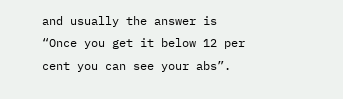and usually the answer is “Once you get it below 12 per cent you can see your abs”.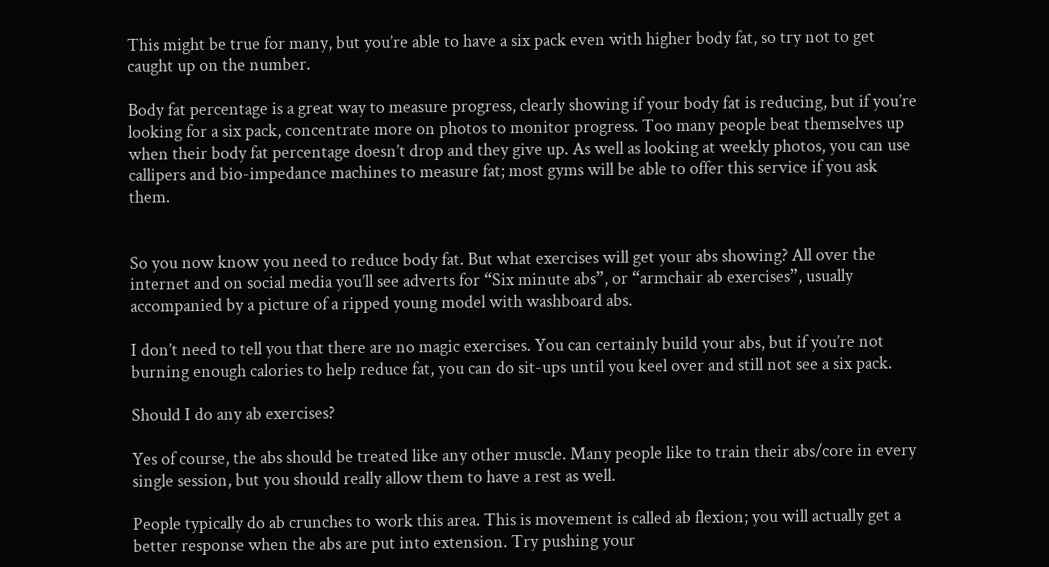This might be true for many, but you’re able to have a six pack even with higher body fat, so try not to get caught up on the number.

Body fat percentage is a great way to measure progress, clearly showing if your body fat is reducing, but if you’re looking for a six pack, concentrate more on photos to monitor progress. Too many people beat themselves up when their body fat percentage doesn’t drop and they give up. As well as looking at weekly photos, you can use callipers and bio-impedance machines to measure fat; most gyms will be able to offer this service if you ask them.


So you now know you need to reduce body fat. But what exercises will get your abs showing? All over the internet and on social media you’ll see adverts for “Six minute abs”, or “armchair ab exercises”, usually accompanied by a picture of a ripped young model with washboard abs.

I don’t need to tell you that there are no magic exercises. You can certainly build your abs, but if you’re not burning enough calories to help reduce fat, you can do sit-ups until you keel over and still not see a six pack.

Should I do any ab exercises?

Yes of course, the abs should be treated like any other muscle. Many people like to train their abs/core in every single session, but you should really allow them to have a rest as well.

People typically do ab crunches to work this area. This is movement is called ab flexion; you will actually get a better response when the abs are put into extension. Try pushing your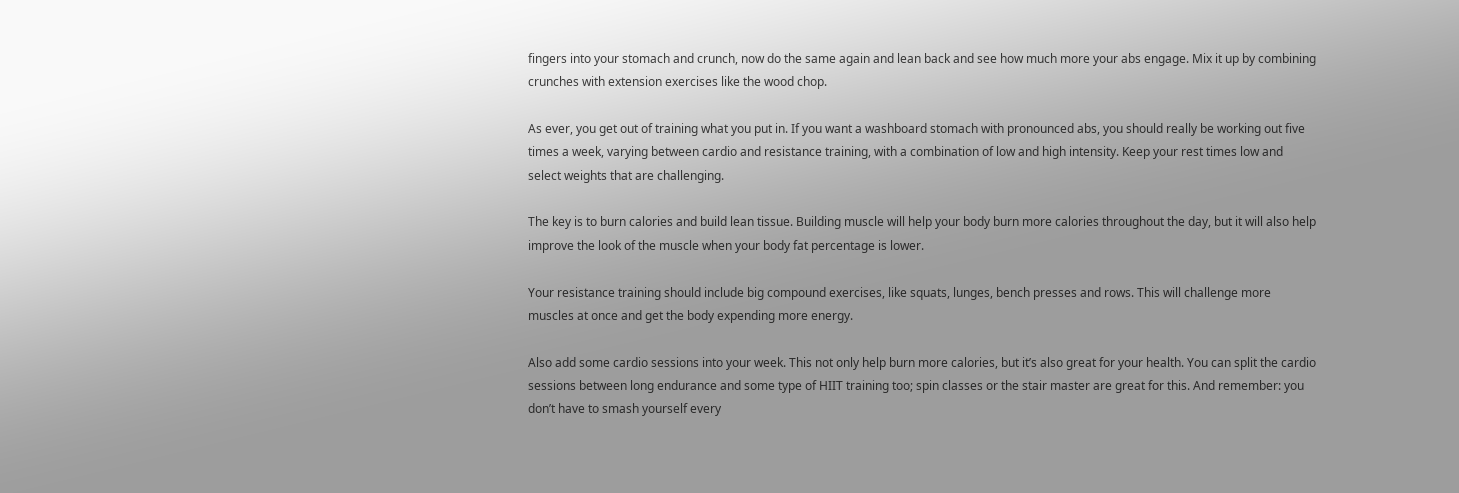fingers into your stomach and crunch, now do the same again and lean back and see how much more your abs engage. Mix it up by combining crunches with extension exercises like the wood chop.

As ever, you get out of training what you put in. If you want a washboard stomach with pronounced abs, you should really be working out five times a week, varying between cardio and resistance training, with a combination of low and high intensity. Keep your rest times low and select weights that are challenging.

The key is to burn calories and build lean tissue. Building muscle will help your body burn more calories throughout the day, but it will also help improve the look of the muscle when your body fat percentage is lower.

Your resistance training should include big compound exercises, like squats, lunges, bench presses and rows. This will challenge more muscles at once and get the body expending more energy.

Also add some cardio sessions into your week. This not only help burn more calories, but it’s also great for your health. You can split the cardio sessions between long endurance and some type of HIIT training too; spin classes or the stair master are great for this. And remember: you don’t have to smash yourself every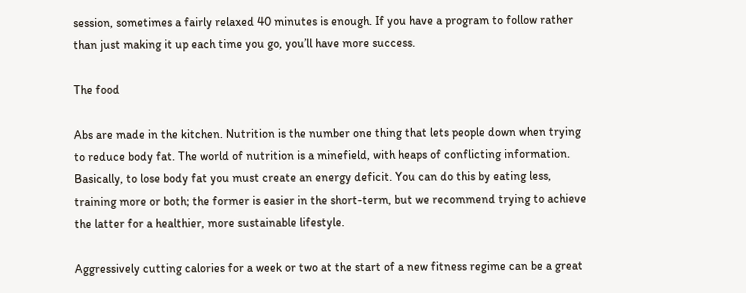session, sometimes a fairly relaxed 40 minutes is enough. If you have a program to follow rather than just making it up each time you go, you’ll have more success.

The food

Abs are made in the kitchen. Nutrition is the number one thing that lets people down when trying to reduce body fat. The world of nutrition is a minefield, with heaps of conflicting information. Basically, to lose body fat you must create an energy deficit. You can do this by eating less, training more or both; the former is easier in the short-term, but we recommend trying to achieve the latter for a healthier, more sustainable lifestyle.

Aggressively cutting calories for a week or two at the start of a new fitness regime can be a great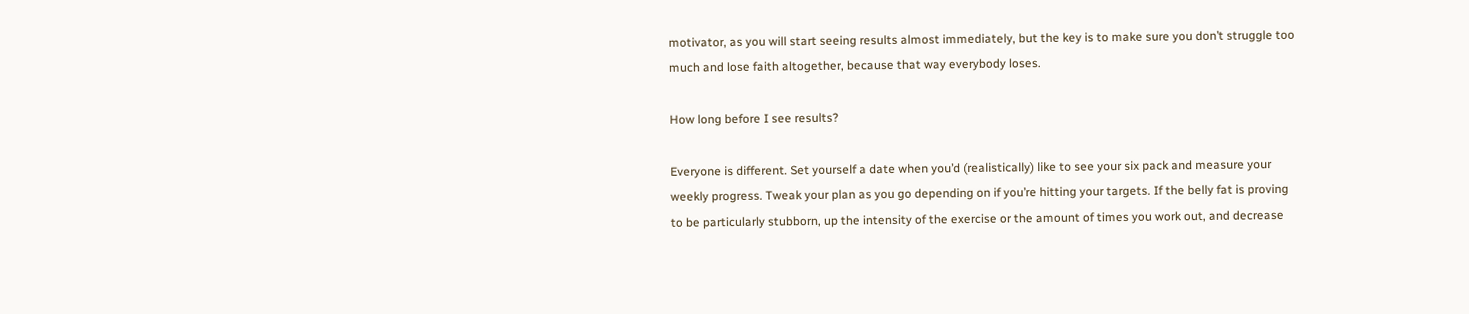motivator, as you will start seeing results almost immediately, but the key is to make sure you don’t struggle too much and lose faith altogether, because that way everybody loses.

How long before I see results?

Everyone is different. Set yourself a date when you’d (realistically) like to see your six pack and measure your weekly progress. Tweak your plan as you go depending on if you’re hitting your targets. If the belly fat is proving to be particularly stubborn, up the intensity of the exercise or the amount of times you work out, and decrease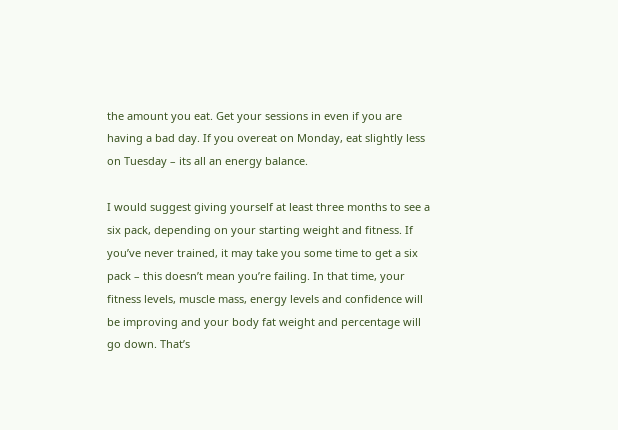the amount you eat. Get your sessions in even if you are having a bad day. If you overeat on Monday, eat slightly less on Tuesday – its all an energy balance.

I would suggest giving yourself at least three months to see a six pack, depending on your starting weight and fitness. If you’ve never trained, it may take you some time to get a six pack – this doesn’t mean you’re failing. In that time, your fitness levels, muscle mass, energy levels and confidence will be improving and your body fat weight and percentage will go down. That’s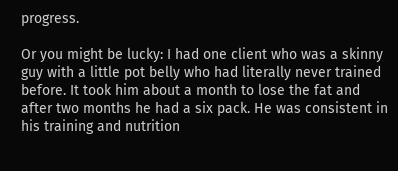progress.

Or you might be lucky: I had one client who was a skinny guy with a little pot belly who had literally never trained before. It took him about a month to lose the fat and after two months he had a six pack. He was consistent in his training and nutrition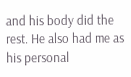and his body did the rest. He also had me as his personal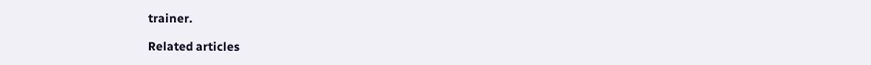trainer.

Related articles